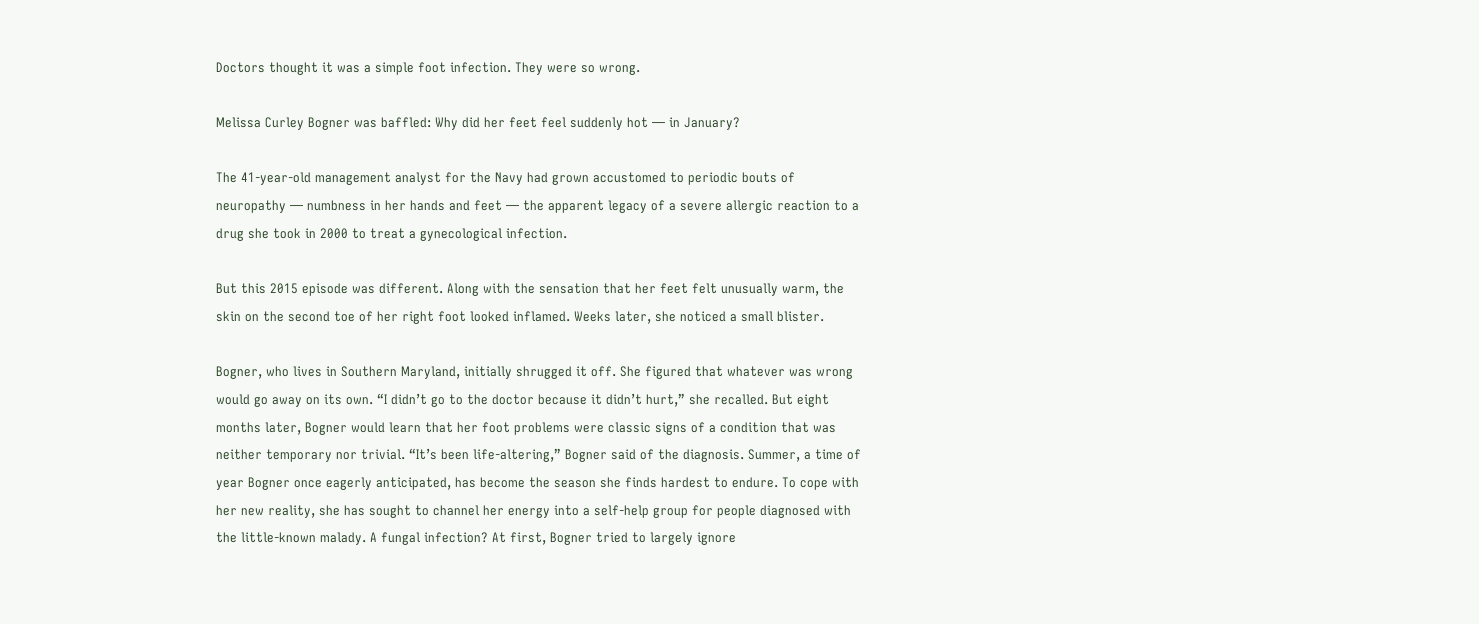Doctors thought it was a simple foot infection. They were so wrong.

Melissa Curley Bogner was baffled: Why did her feet feel suddenly hot — in January?

The 41-year-old management analyst for the Navy had grown accustomed to periodic bouts of neuropathy — numbness in her hands and feet — the apparent legacy of a severe allergic reaction to a drug she took in 2000 to treat a gynecological infection.

But this 2015 episode was different. Along with the sensation that her feet felt unusually warm, the skin on the second toe of her right foot looked inflamed. Weeks later, she noticed a small blister.

Bogner, who lives in Southern Maryland, initially shrugged it off. She figured that whatever was wrong would go away on its own. “I didn’t go to the doctor because it didn’t hurt,” she recalled. But eight months later, Bogner would learn that her foot problems were classic signs of a condition that was neither temporary nor trivial. “It’s been life-altering,” Bogner said of the diagnosis. Summer, a time of year Bogner once eagerly anticipated, has become the season she finds hardest to endure. To cope with her new reality, she has sought to channel her energy into a self-help group for people diagnosed with the little-known malady. A fungal infection? At first, Bogner tried to largely ignore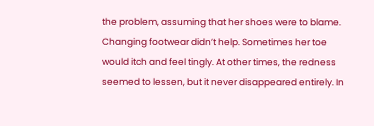the problem, assuming that her shoes were to blame. Changing footwear didn’t help. Sometimes her toe would itch and feel tingly. At other times, the redness seemed to lessen, but it never disappeared entirely. In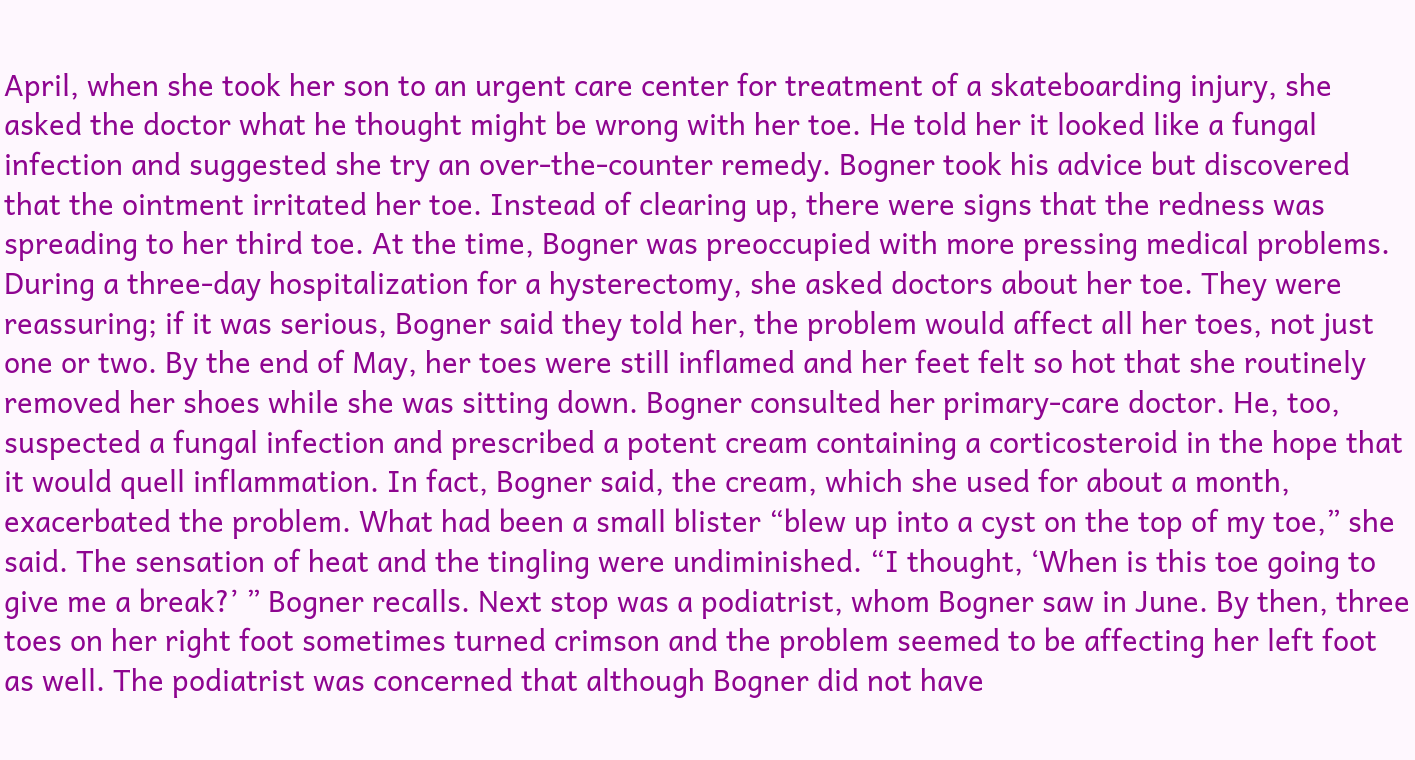April, when she took her son to an urgent care center for treatment of a skateboarding injury, she asked the doctor what he thought might be wrong with her toe. He told her it looked like a fungal infection and suggested she try an over-the-counter remedy. Bogner took his advice but discovered that the ointment irritated her toe. Instead of clearing up, there were signs that the redness was spreading to her third toe. At the time, Bogner was preoccupied with more pressing medical problems. During a three-day hospitalization for a hysterectomy, she asked doctors about her toe. They were reassuring; if it was serious, Bogner said they told her, the problem would affect all her toes, not just one or two. By the end of May, her toes were still inflamed and her feet felt so hot that she routinely removed her shoes while she was sitting down. Bogner consulted her primary-care doctor. He, too, suspected a fungal infection and prescribed a potent cream containing a corticosteroid in the hope that it would quell inflammation. In fact, Bogner said, the cream, which she used for about a month, exacerbated the problem. What had been a small blister “blew up into a cyst on the top of my toe,” she said. The sensation of heat and the tingling were undiminished. “I thought, ‘When is this toe going to give me a break?’ ” Bogner recalls. Next stop was a podiatrist, whom Bogner saw in June. By then, three toes on her right foot sometimes turned crimson and the problem seemed to be affecting her left foot as well. The podiatrist was concerned that although Bogner did not have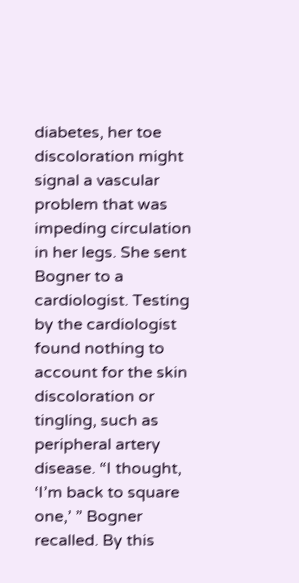diabetes, her toe discoloration might signal a vascular problem that was impeding circulation in her legs. She sent Bogner to a cardiologist. Testing by the cardiologist found nothing to account for the skin discoloration or tingling, such as peripheral artery disease. “I thought, ‘I’m back to square one,’ ” Bogner recalled. By this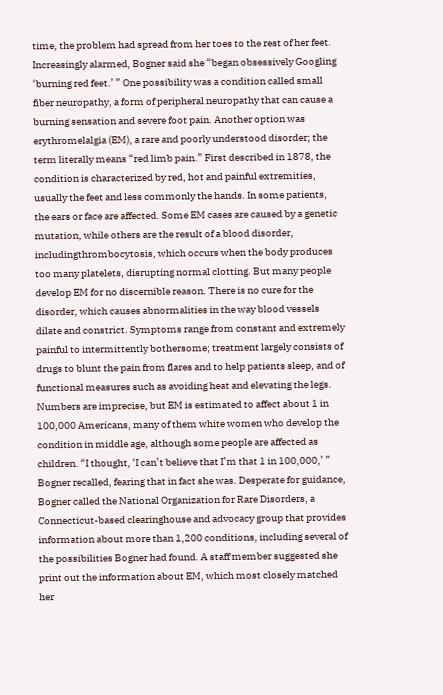time, the problem had spread from her toes to the rest of her feet. Increasingly alarmed, Bogner said she “began obsessively Googling ‘burning red feet.’ ” One possibility was a condition called small fiber neuropathy, a form of peripheral neuropathy that can cause a burning sensation and severe foot pain. Another option was erythromelalgia (EM), a rare and poorly understood disorder; the term literally means “red limb pain.” First described in 1878, the condition is characterized by red, hot and painful extremities, usually the feet and less commonly the hands. In some patients, the ears or face are affected. Some EM cases are caused by a genetic mutation, while others are the result of a blood disorder, includingthrombocytosis, which occurs when the body produces too many platelets, disrupting normal clotting. But many people develop EM for no discernible reason. There is no cure for the disorder, which causes abnormalities in the way blood vessels dilate and constrict. Symptoms range from constant and extremely painful to intermittently bothersome; treatment largely consists of drugs to blunt the pain from flares and to help patients sleep, and of functional measures such as avoiding heat and elevating the legs. Numbers are imprecise, but EM is estimated to affect about 1 in 100,000 Americans, many of them white women who develop the condition in middle age, although some people are affected as children. “I thought, ‘I can’t believe that I’m that 1 in 100,000,’ ” Bogner recalled, fearing that in fact she was. Desperate for guidance, Bogner called the National Organization for Rare Disorders, a Connecticut-based clearinghouse and advocacy group that provides information about more than 1,200 conditions, including several of the possibilities Bogner had found. A staff member suggested she print out the information about EM, which most closely matched her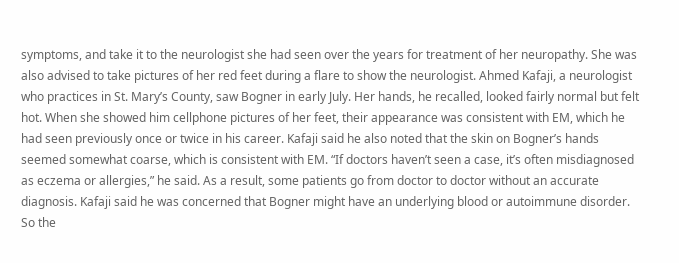symptoms, and take it to the neurologist she had seen over the years for treatment of her neuropathy. She was also advised to take pictures of her red feet during a flare to show the neurologist. Ahmed Kafaji, a neurologist who practices in St. Mary’s County, saw Bogner in early July. Her hands, he recalled, looked fairly normal but felt hot. When she showed him cellphone pictures of her feet, their appearance was consistent with EM, which he had seen previously once or twice in his career. Kafaji said he also noted that the skin on Bogner’s hands seemed somewhat coarse, which is consistent with EM. “If doctors haven’t seen a case, it’s often misdiagnosed as eczema or allergies,” he said. As a result, some patients go from doctor to doctor without an accurate diagnosis. Kafaji said he was concerned that Bogner might have an underlying blood or autoimmune disorder. So the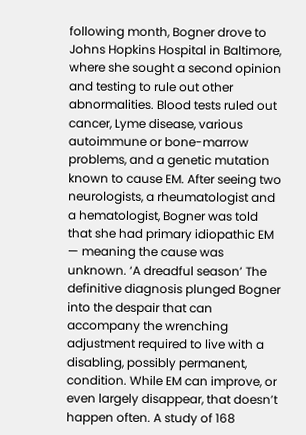following month, Bogner drove to Johns Hopkins Hospital in Baltimore, where she sought a second opinion and testing to rule out other abnormalities. Blood tests ruled out cancer, Lyme disease, various autoimmune or bone-marrow problems, and a genetic mutation known to cause EM. After seeing two neurologists, a rheumatologist and a hematologist, Bogner was told that she had primary idiopathic EM — meaning the cause was unknown. ‘A dreadful season’ The definitive diagnosis plunged Bogner into the despair that can accompany the wrenching adjustment required to live with a disabling, possibly permanent, condition. While EM can improve, or even largely disappear, that doesn’t happen often. A study of 168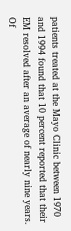patients treated at the Mayo Clinic between 1970 and 1994 found that 10 percent reported that their EM resolved after an average of nearly nine years. Of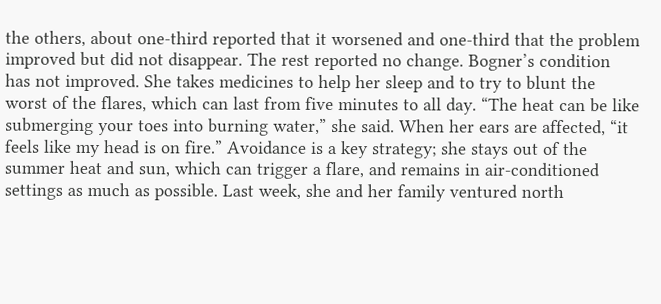the others, about one-third reported that it worsened and one-third that the problem improved but did not disappear. The rest reported no change. Bogner’s condition has not improved. She takes medicines to help her sleep and to try to blunt the worst of the flares, which can last from five minutes to all day. “The heat can be like submerging your toes into burning water,” she said. When her ears are affected, “it feels like my head is on fire.” Avoidance is a key strategy; she stays out of the summer heat and sun, which can trigger a flare, and remains in air-conditioned settings as much as possible. Last week, she and her family ventured north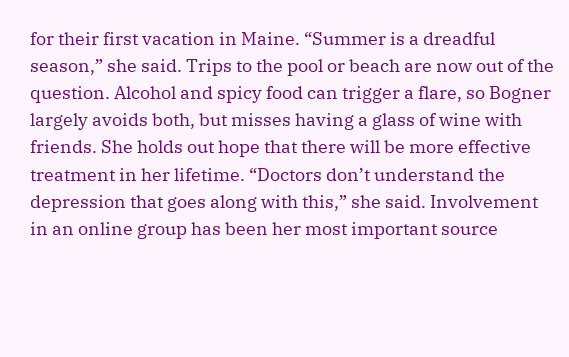for their first vacation in Maine. “Summer is a dreadful season,” she said. Trips to the pool or beach are now out of the question. Alcohol and spicy food can trigger a flare, so Bogner largely avoids both, but misses having a glass of wine with friends. She holds out hope that there will be more effective treatment in her lifetime. “Doctors don’t understand the depression that goes along with this,” she said. Involvement in an online group has been her most important source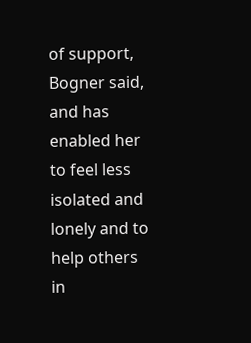of support, Bogner said, and has enabled her to feel less isolated and lonely and to help others in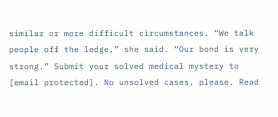similar or more difficult circumstances. “We talk people off the ledge,” she said. “Our bond is very strong.” Submit your solved medical mystery to [email protected]. No unsolved cases, please. Read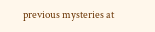previous mysteries at